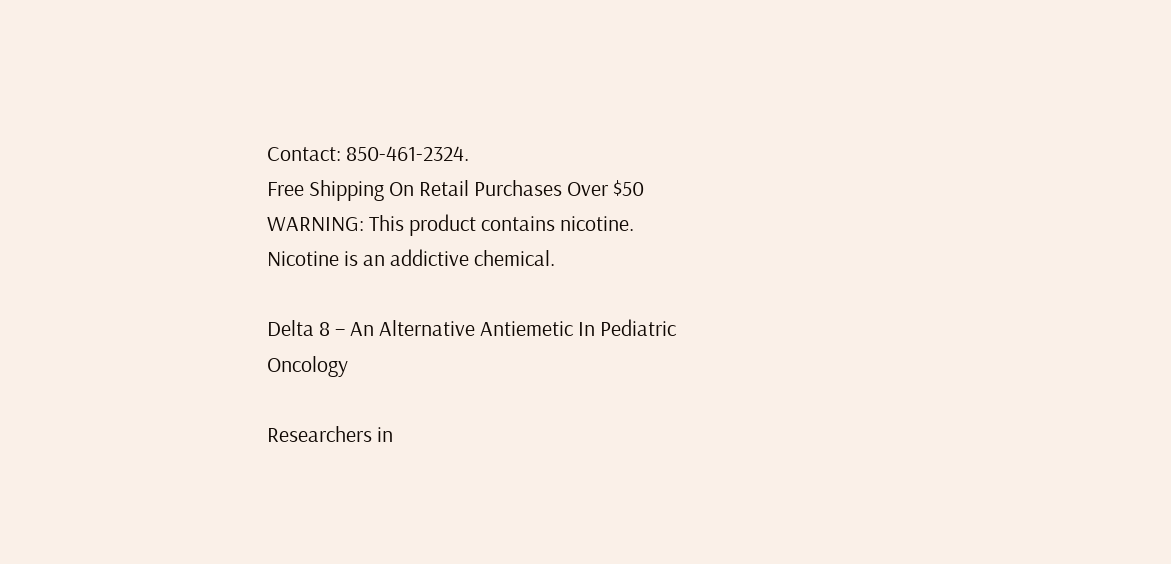Contact: 850-461-2324.
Free Shipping On Retail Purchases Over $50
WARNING: This product contains nicotine.
Nicotine is an addictive chemical.

Delta 8 – An Alternative Antiemetic In Pediatric Oncology

Researchers in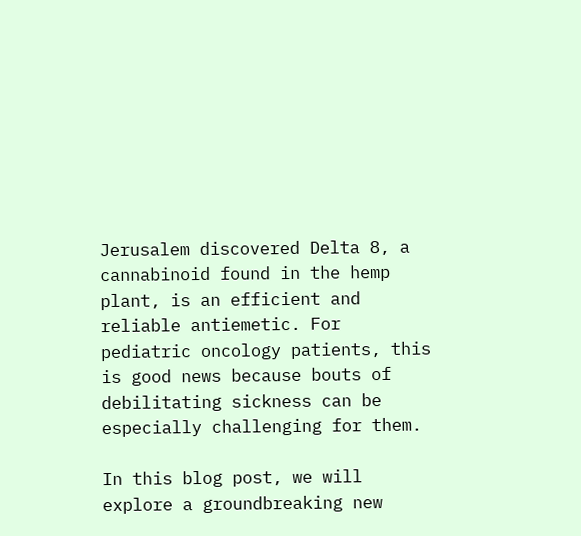Jerusalem discovered Delta 8, a cannabinoid found in the hemp plant, is an efficient and reliable antiemetic. For pediatric oncology patients, this is good news because bouts of debilitating sickness can be especially challenging for them.

In this blog post, we will explore a groundbreaking new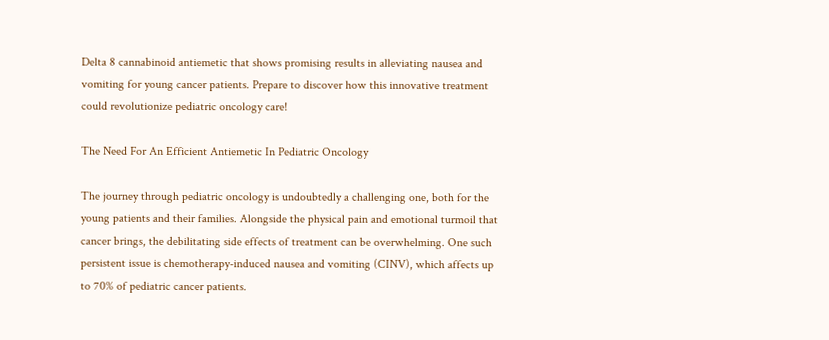Delta 8 cannabinoid antiemetic that shows promising results in alleviating nausea and vomiting for young cancer patients. Prepare to discover how this innovative treatment could revolutionize pediatric oncology care!

The Need For An Efficient Antiemetic In Pediatric Oncology

The journey through pediatric oncology is undoubtedly a challenging one, both for the young patients and their families. Alongside the physical pain and emotional turmoil that cancer brings, the debilitating side effects of treatment can be overwhelming. One such persistent issue is chemotherapy-induced nausea and vomiting (CINV), which affects up to 70% of pediatric cancer patients.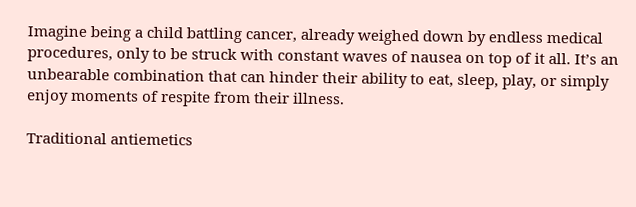Imagine being a child battling cancer, already weighed down by endless medical procedures, only to be struck with constant waves of nausea on top of it all. It’s an unbearable combination that can hinder their ability to eat, sleep, play, or simply enjoy moments of respite from their illness.

Traditional antiemetics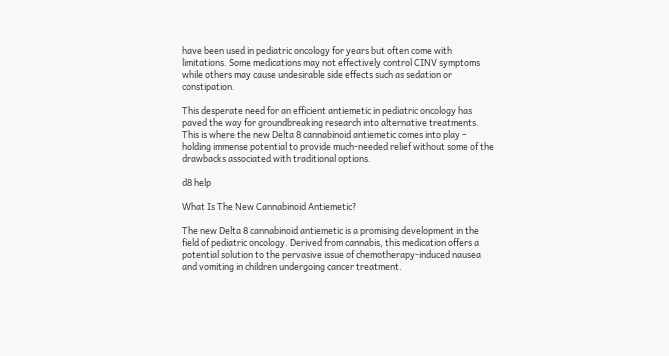have been used in pediatric oncology for years but often come with limitations. Some medications may not effectively control CINV symptoms while others may cause undesirable side effects such as sedation or constipation.

This desperate need for an efficient antiemetic in pediatric oncology has paved the way for groundbreaking research into alternative treatments. This is where the new Delta 8 cannabinoid antiemetic comes into play – holding immense potential to provide much-needed relief without some of the drawbacks associated with traditional options.

d8 help

What Is The New Cannabinoid Antiemetic?

The new Delta 8 cannabinoid antiemetic is a promising development in the field of pediatric oncology. Derived from cannabis, this medication offers a potential solution to the pervasive issue of chemotherapy-induced nausea and vomiting in children undergoing cancer treatment.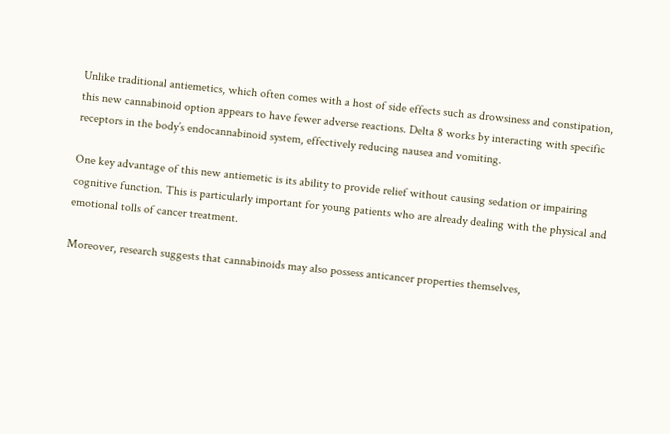Unlike traditional antiemetics, which often comes with a host of side effects such as drowsiness and constipation, this new cannabinoid option appears to have fewer adverse reactions. Delta 8 works by interacting with specific receptors in the body’s endocannabinoid system, effectively reducing nausea and vomiting.

One key advantage of this new antiemetic is its ability to provide relief without causing sedation or impairing cognitive function. This is particularly important for young patients who are already dealing with the physical and emotional tolls of cancer treatment.

Moreover, research suggests that cannabinoids may also possess anticancer properties themselves,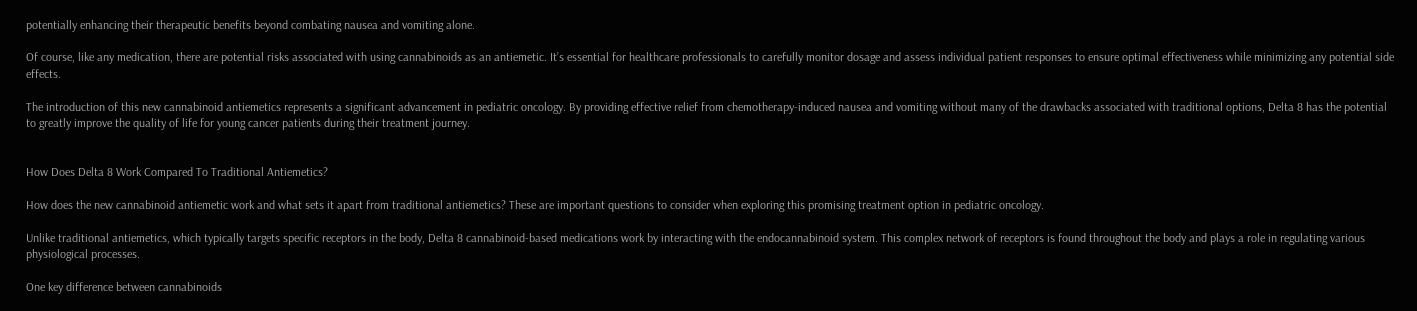potentially enhancing their therapeutic benefits beyond combating nausea and vomiting alone.

Of course, like any medication, there are potential risks associated with using cannabinoids as an antiemetic. It’s essential for healthcare professionals to carefully monitor dosage and assess individual patient responses to ensure optimal effectiveness while minimizing any potential side effects.

The introduction of this new cannabinoid antiemetics represents a significant advancement in pediatric oncology. By providing effective relief from chemotherapy-induced nausea and vomiting without many of the drawbacks associated with traditional options, Delta 8 has the potential to greatly improve the quality of life for young cancer patients during their treatment journey.


How Does Delta 8 Work Compared To Traditional Antiemetics?

How does the new cannabinoid antiemetic work and what sets it apart from traditional antiemetics? These are important questions to consider when exploring this promising treatment option in pediatric oncology.

Unlike traditional antiemetics, which typically targets specific receptors in the body, Delta 8 cannabinoid-based medications work by interacting with the endocannabinoid system. This complex network of receptors is found throughout the body and plays a role in regulating various physiological processes.

One key difference between cannabinoids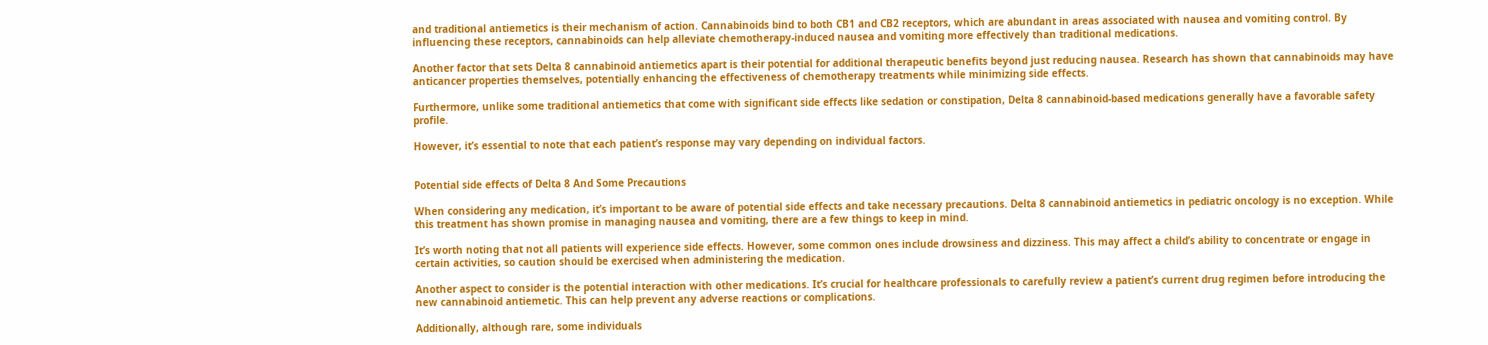and traditional antiemetics is their mechanism of action. Cannabinoids bind to both CB1 and CB2 receptors, which are abundant in areas associated with nausea and vomiting control. By influencing these receptors, cannabinoids can help alleviate chemotherapy-induced nausea and vomiting more effectively than traditional medications.

Another factor that sets Delta 8 cannabinoid antiemetics apart is their potential for additional therapeutic benefits beyond just reducing nausea. Research has shown that cannabinoids may have anticancer properties themselves, potentially enhancing the effectiveness of chemotherapy treatments while minimizing side effects.

Furthermore, unlike some traditional antiemetics that come with significant side effects like sedation or constipation, Delta 8 cannabinoid-based medications generally have a favorable safety profile.

However, it’s essential to note that each patient’s response may vary depending on individual factors.


Potential side effects of Delta 8 And Some Precautions

When considering any medication, it’s important to be aware of potential side effects and take necessary precautions. Delta 8 cannabinoid antiemetics in pediatric oncology is no exception. While this treatment has shown promise in managing nausea and vomiting, there are a few things to keep in mind.

It’s worth noting that not all patients will experience side effects. However, some common ones include drowsiness and dizziness. This may affect a child’s ability to concentrate or engage in certain activities, so caution should be exercised when administering the medication.

Another aspect to consider is the potential interaction with other medications. It’s crucial for healthcare professionals to carefully review a patient’s current drug regimen before introducing the new cannabinoid antiemetic. This can help prevent any adverse reactions or complications.

Additionally, although rare, some individuals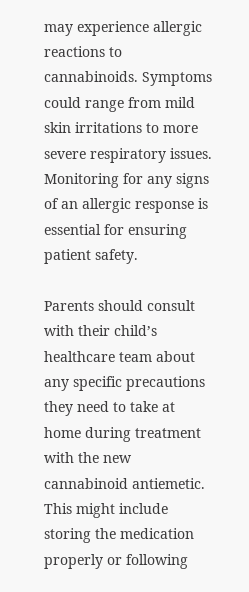may experience allergic reactions to cannabinoids. Symptoms could range from mild skin irritations to more severe respiratory issues. Monitoring for any signs of an allergic response is essential for ensuring patient safety.

Parents should consult with their child’s healthcare team about any specific precautions they need to take at home during treatment with the new cannabinoid antiemetic. This might include storing the medication properly or following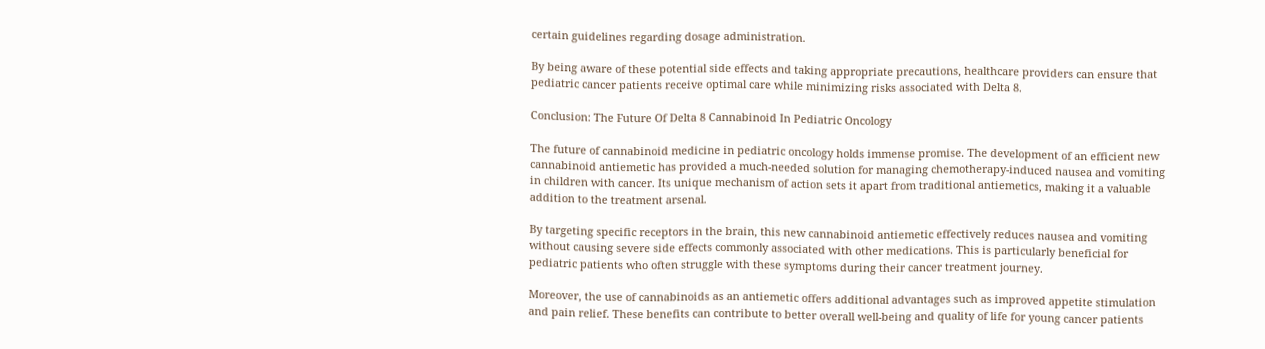certain guidelines regarding dosage administration.

By being aware of these potential side effects and taking appropriate precautions, healthcare providers can ensure that pediatric cancer patients receive optimal care while minimizing risks associated with Delta 8.

Conclusion: The Future Of Delta 8 Cannabinoid In Pediatric Oncology

The future of cannabinoid medicine in pediatric oncology holds immense promise. The development of an efficient new cannabinoid antiemetic has provided a much-needed solution for managing chemotherapy-induced nausea and vomiting in children with cancer. Its unique mechanism of action sets it apart from traditional antiemetics, making it a valuable addition to the treatment arsenal.

By targeting specific receptors in the brain, this new cannabinoid antiemetic effectively reduces nausea and vomiting without causing severe side effects commonly associated with other medications. This is particularly beneficial for pediatric patients who often struggle with these symptoms during their cancer treatment journey.

Moreover, the use of cannabinoids as an antiemetic offers additional advantages such as improved appetite stimulation and pain relief. These benefits can contribute to better overall well-being and quality of life for young cancer patients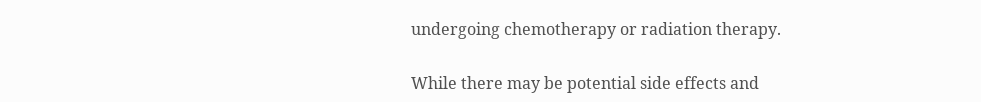undergoing chemotherapy or radiation therapy.

While there may be potential side effects and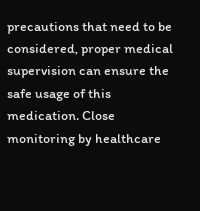precautions that need to be considered, proper medical supervision can ensure the safe usage of this medication. Close monitoring by healthcare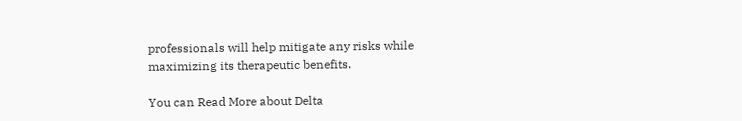professionals will help mitigate any risks while maximizing its therapeutic benefits.

You can Read More about Delta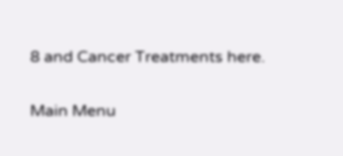8 and Cancer Treatments here.

Main Menu